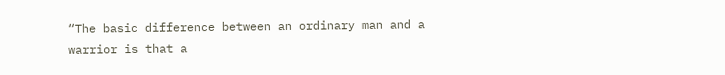“The basic difference between an ordinary man and a warrior is that a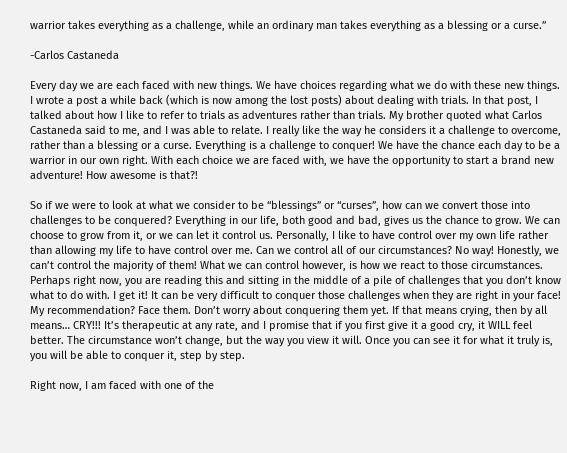warrior takes everything as a challenge, while an ordinary man takes everything as a blessing or a curse.”

-Carlos Castaneda

Every day we are each faced with new things. We have choices regarding what we do with these new things. I wrote a post a while back (which is now among the lost posts) about dealing with trials. In that post, I talked about how I like to refer to trials as adventures rather than trials. My brother quoted what Carlos Castaneda said to me, and I was able to relate. I really like the way he considers it a challenge to overcome, rather than a blessing or a curse. Everything is a challenge to conquer! We have the chance each day to be a warrior in our own right. With each choice we are faced with, we have the opportunity to start a brand new adventure! How awesome is that?!

So if we were to look at what we consider to be “blessings” or “curses”, how can we convert those into challenges to be conquered? Everything in our life, both good and bad, gives us the chance to grow. We can choose to grow from it, or we can let it control us. Personally, I like to have control over my own life rather than allowing my life to have control over me. Can we control all of our circumstances? No way! Honestly, we can’t control the majority of them! What we can control however, is how we react to those circumstances. Perhaps right now, you are reading this and sitting in the middle of a pile of challenges that you don’t know what to do with. I get it! It can be very difficult to conquer those challenges when they are right in your face! My recommendation? Face them. Don’t worry about conquering them yet. If that means crying, then by all means… CRY!!! It’s therapeutic at any rate, and I promise that if you first give it a good cry, it WILL feel better. The circumstance won’t change, but the way you view it will. Once you can see it for what it truly is, you will be able to conquer it, step by step.

Right now, I am faced with one of the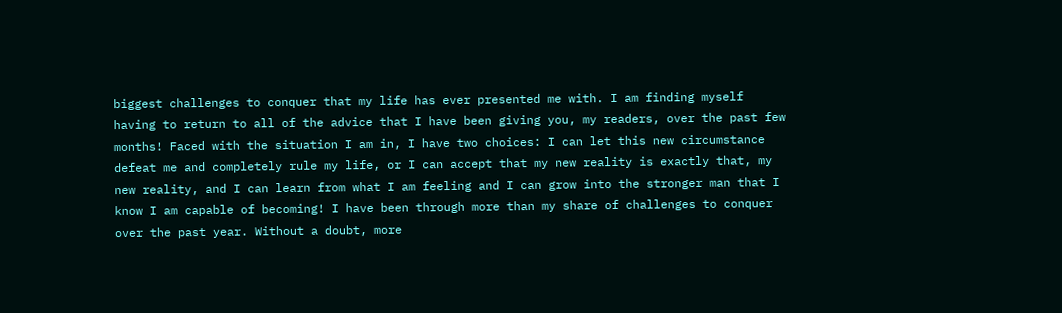biggest challenges to conquer that my life has ever presented me with. I am finding myself having to return to all of the advice that I have been giving you, my readers, over the past few months! Faced with the situation I am in, I have two choices: I can let this new circumstance defeat me and completely rule my life, or I can accept that my new reality is exactly that, my new reality, and I can learn from what I am feeling and I can grow into the stronger man that I know I am capable of becoming! I have been through more than my share of challenges to conquer over the past year. Without a doubt, more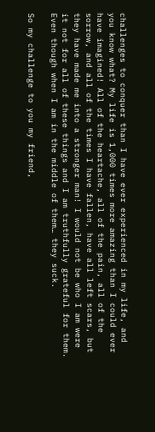challenges to conquer than I have ever experienced in my life, and you know what? My life is 1,000 times more amazing than I could ever have imagined! All of the heartache, all of the pain, all of the sorrow, and all of the times I have fallen, have all left scars, but they have made me into a stronger man! I would not be who I am were it not for all of these things and I am truthfully grateful for them. Even though when I am in the middle of them… they suck.

So my challenge to you my friend,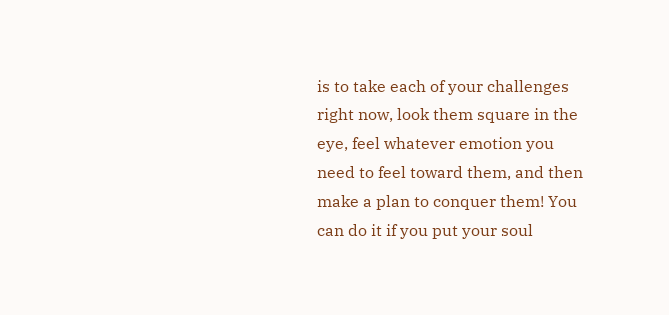is to take each of your challenges right now, look them square in the eye, feel whatever emotion you need to feel toward them, and then make a plan to conquer them! You can do it if you put your soul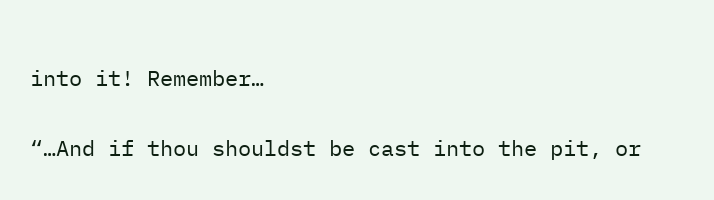into it! Remember…

“…And if thou shouldst be cast into the pit, or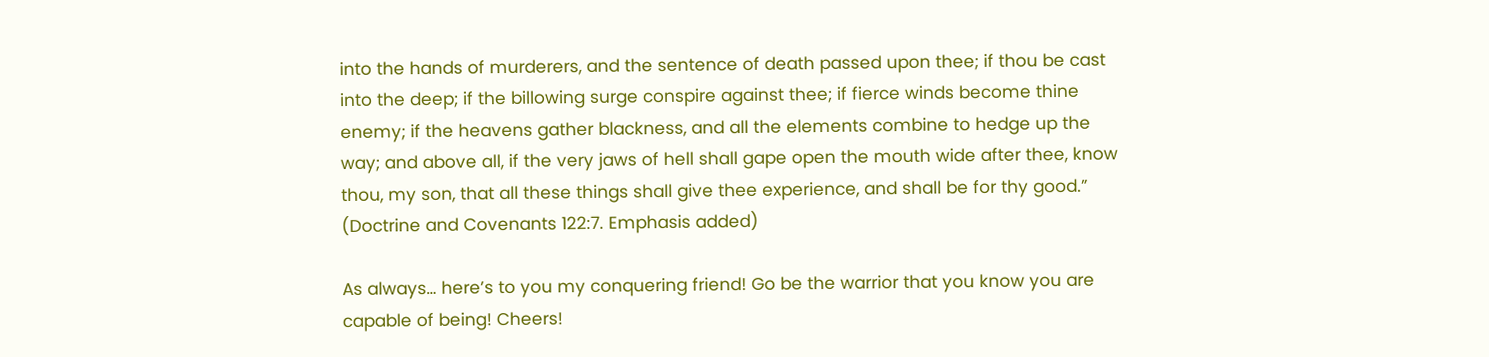into the hands of murderers, and the sentence of death passed upon thee; if thou be cast into the deep; if the billowing surge conspire against thee; if fierce winds become thine enemy; if the heavens gather blackness, and all the elements combine to hedge up the way; and above all, if the very jaws of hell shall gape open the mouth wide after thee, know thou, my son, that all these things shall give thee experience, and shall be for thy good.” (Doctrine and Covenants 122:7. Emphasis added)

As always… here’s to you my conquering friend! Go be the warrior that you know you are capable of being! Cheers!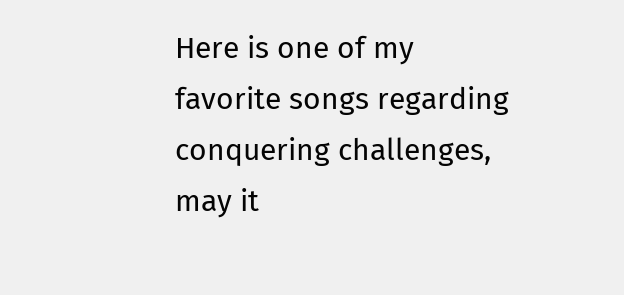Here is one of my favorite songs regarding conquering challenges, may it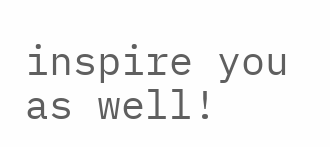inspire you as well!